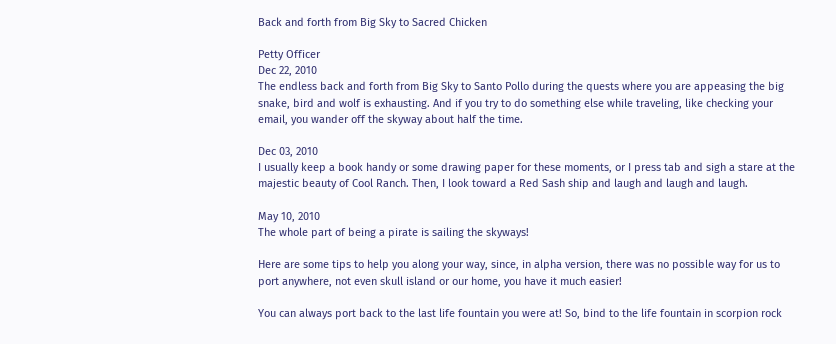Back and forth from Big Sky to Sacred Chicken

Petty Officer
Dec 22, 2010
The endless back and forth from Big Sky to Santo Pollo during the quests where you are appeasing the big snake, bird and wolf is exhausting. And if you try to do something else while traveling, like checking your email, you wander off the skyway about half the time.

Dec 03, 2010
I usually keep a book handy or some drawing paper for these moments, or I press tab and sigh a stare at the majestic beauty of Cool Ranch. Then, I look toward a Red Sash ship and laugh and laugh and laugh.

May 10, 2010
The whole part of being a pirate is sailing the skyways!

Here are some tips to help you along your way, since, in alpha version, there was no possible way for us to port anywhere, not even skull island or our home, you have it much easier!

You can always port back to the last life fountain you were at! So, bind to the life fountain in scorpion rock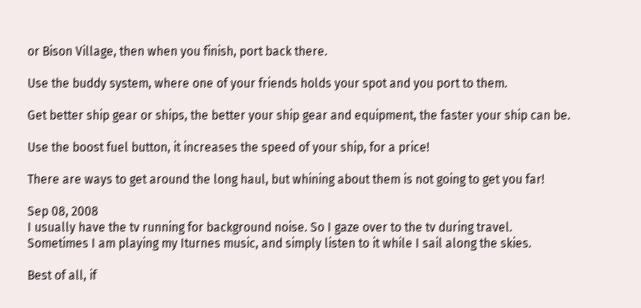or Bison Village, then when you finish, port back there.

Use the buddy system, where one of your friends holds your spot and you port to them.

Get better ship gear or ships, the better your ship gear and equipment, the faster your ship can be.

Use the boost fuel button, it increases the speed of your ship, for a price!

There are ways to get around the long haul, but whining about them is not going to get you far!

Sep 08, 2008
I usually have the tv running for background noise. So I gaze over to the tv during travel. Sometimes I am playing my Iturnes music, and simply listen to it while I sail along the skies.

Best of all, if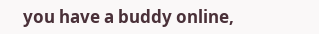you have a buddy online,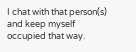I chat with that person(s) and keep myself occupied that way.